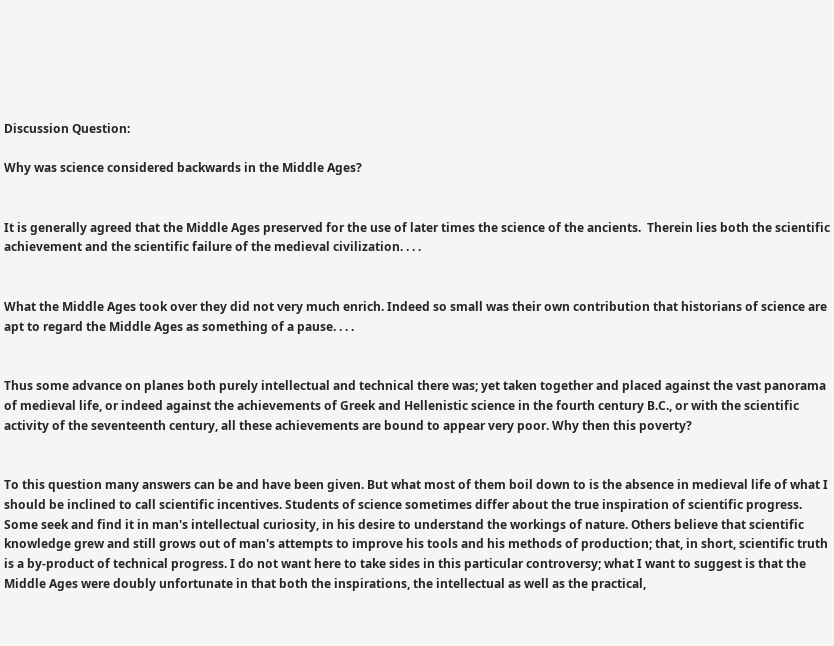Discussion Question:

Why was science considered backwards in the Middle Ages?


It is generally agreed that the Middle Ages preserved for the use of later times the science of the ancients.  Therein lies both the scientific achievement and the scientific failure of the medieval civilization. . . .


What the Middle Ages took over they did not very much enrich. Indeed so small was their own contribution that historians of science are apt to regard the Middle Ages as something of a pause. . . .


Thus some advance on planes both purely intellectual and technical there was; yet taken together and placed against the vast panorama of medieval life, or indeed against the achievements of Greek and Hellenistic science in the fourth century B.C., or with the scientific activity of the seventeenth century, all these achievements are bound to appear very poor. Why then this poverty?


To this question many answers can be and have been given. But what most of them boil down to is the absence in medieval life of what I should be inclined to call scientific incentives. Students of science sometimes differ about the true inspiration of scientific progress. Some seek and find it in man's intellectual curiosity, in his desire to understand the workings of nature. Others believe that scientific knowledge grew and still grows out of man's attempts to improve his tools and his methods of production; that, in short, scientific truth is a by-product of technical progress. I do not want here to take sides in this particular controversy; what I want to suggest is that the Middle Ages were doubly unfortunate in that both the inspirations, the intellectual as well as the practical,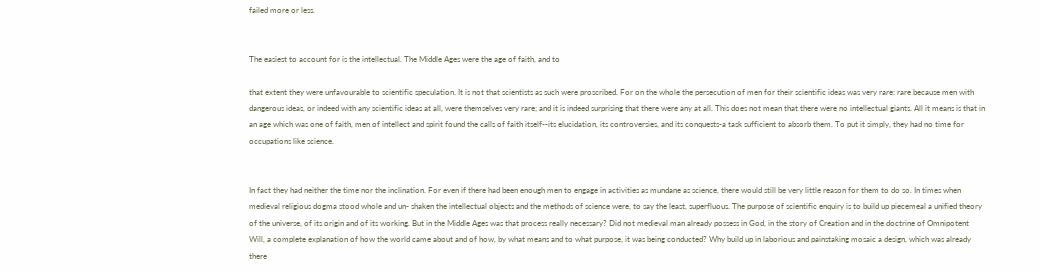failed more or less.


The easiest to account for is the intellectual. The Middle Ages were the age of faith, and to

that extent they were unfavourable to scientific speculation. It is not that scientists as such were proscribed. For on the whole the persecution of men for their scientific ideas was very rare: rare because men with dangerous ideas, or indeed with any scientific ideas at all, were themselves very rare; and it is indeed surprising that there were any at all. This does not mean that there were no intellectual giants. All it means is that in an age which was one of faith, men of intellect and spirit found the calls of faith itself--its elucidation, its controversies, and its conquests-a task sufficient to absorb them. To put it simply, they had no time for occupations like science.


In fact they had neither the time nor the inclination. For even if there had been enough men to engage in activities as mundane as science, there would still be very little reason for them to do so. In times when medieval religious dogma stood whole and un- shaken the intellectual objects and the methods of science were, to say the least, superfluous. The purpose of scientific enquiry is to build up piecemeal a unified theory of the universe, of its origin and of its working. But in the Middle Ages was that process really necessary? Did not medieval man already possess in God, in the story of Creation and in the doctrine of Omnipotent Will, a complete explanation of how the world came about and of how, by what means and to what purpose, it was being conducted? Why build up in laborious and painstaking mosaic a design, which was already there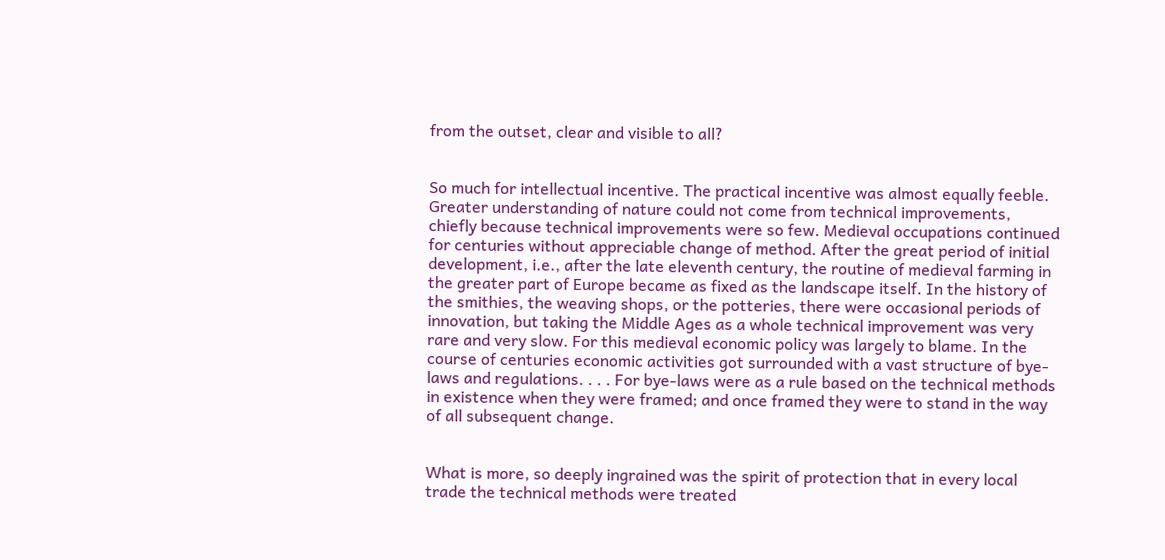from the outset, clear and visible to all?


So much for intellectual incentive. The practical incentive was almost equally feeble. Greater understanding of nature could not come from technical improvements, chiefly because technical improvements were so few. Medieval occupations continued for centuries without appreciable change of method. After the great period of initial development, i.e., after the late eleventh century, the routine of medieval farming in the greater part of Europe became as fixed as the landscape itself. In the history of the smithies, the weaving shops, or the potteries, there were occasional periods of innovation, but taking the Middle Ages as a whole technical improvement was very rare and very slow. For this medieval economic policy was largely to blame. In the course of centuries economic activities got surrounded with a vast structure of bye-laws and regulations. . . . For bye-laws were as a rule based on the technical methods in existence when they were framed; and once framed they were to stand in the way of all subsequent change.


What is more, so deeply ingrained was the spirit of protection that in every local trade the technical methods were treated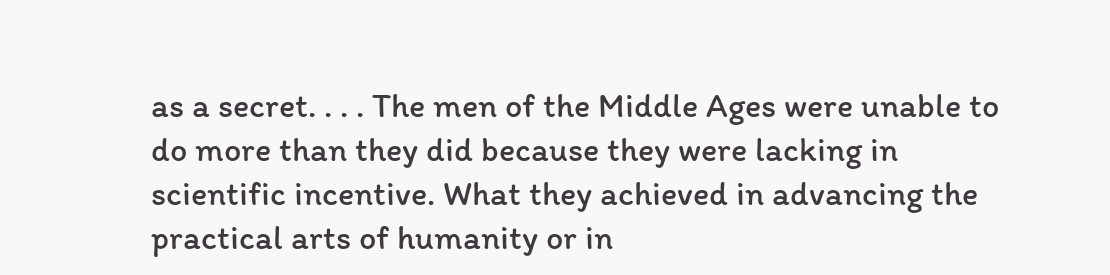as a secret. . . . The men of the Middle Ages were unable to do more than they did because they were lacking in scientific incentive. What they achieved in advancing the practical arts of humanity or in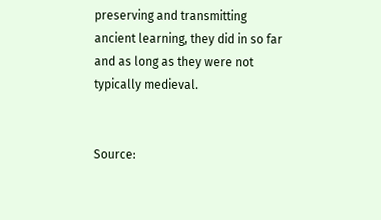preserving and transmitting ancient learning, they did in so far and as long as they were not typically medieval.


Source: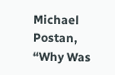Michael Postan, “Why Was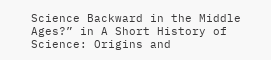Science Backward in the Middle Ages?” in A Short History of Science: Origins and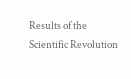Results of the Scientific Revolution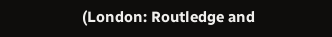(London: Routledge and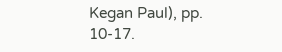Kegan Paul), pp. 10-17.